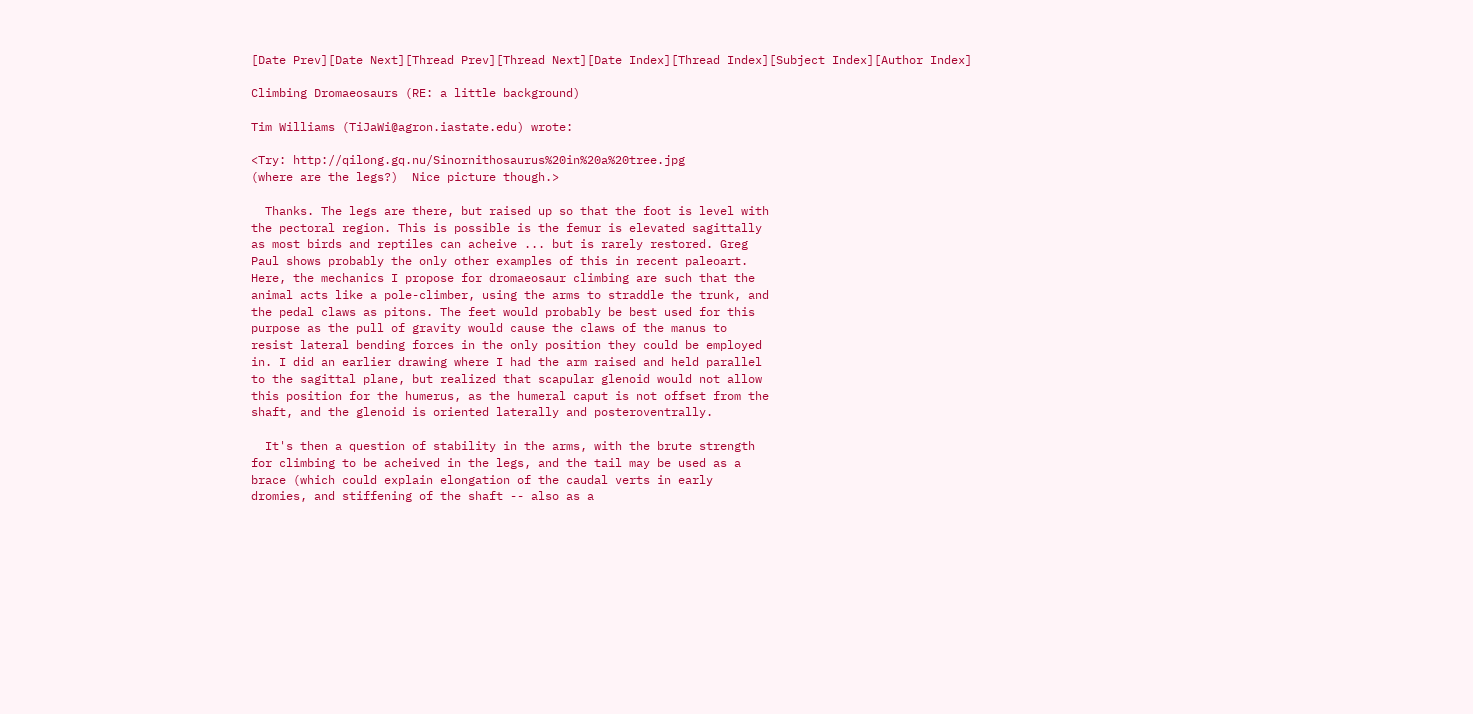[Date Prev][Date Next][Thread Prev][Thread Next][Date Index][Thread Index][Subject Index][Author Index]

Climbing Dromaeosaurs (RE: a little background)

Tim Williams (TiJaWi@agron.iastate.edu) wrote:

<Try: http://qilong.gq.nu/Sinornithosaurus%20in%20a%20tree.jpg
(where are the legs?)  Nice picture though.>

  Thanks. The legs are there, but raised up so that the foot is level with
the pectoral region. This is possible is the femur is elevated sagittally
as most birds and reptiles can acheive ... but is rarely restored. Greg
Paul shows probably the only other examples of this in recent paleoart.
Here, the mechanics I propose for dromaeosaur climbing are such that the
animal acts like a pole-climber, using the arms to straddle the trunk, and
the pedal claws as pitons. The feet would probably be best used for this
purpose as the pull of gravity would cause the claws of the manus to
resist lateral bending forces in the only position they could be employed
in. I did an earlier drawing where I had the arm raised and held parallel
to the sagittal plane, but realized that scapular glenoid would not allow
this position for the humerus, as the humeral caput is not offset from the
shaft, and the glenoid is oriented laterally and posteroventrally.

  It's then a question of stability in the arms, with the brute strength
for climbing to be acheived in the legs, and the tail may be used as a
brace (which could explain elongation of the caudal verts in early
dromies, and stiffening of the shaft -- also as a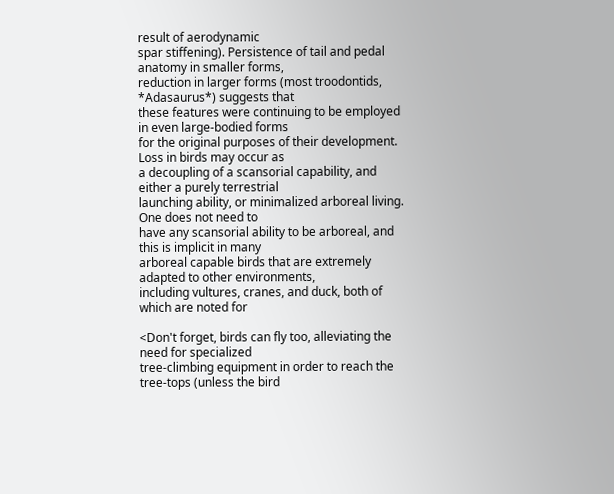result of aerodynamic
spar stiffening). Persistence of tail and pedal anatomy in smaller forms,
reduction in larger forms (most troodontids, *Adasaurus*) suggests that
these features were continuing to be employed in even large-bodied forms
for the original purposes of their development. Loss in birds may occur as
a decoupling of a scansorial capability, and either a purely terrestrial
launching ability, or minimalized arboreal living. One does not need to
have any scansorial ability to be arboreal, and this is implicit in many
arboreal capable birds that are extremely adapted to other environments,
including vultures, cranes, and duck, both of which are noted for

<Don't forget, birds can fly too, alleviating the need for specialized
tree-climbing equipment in order to reach the tree-tops (unless the bird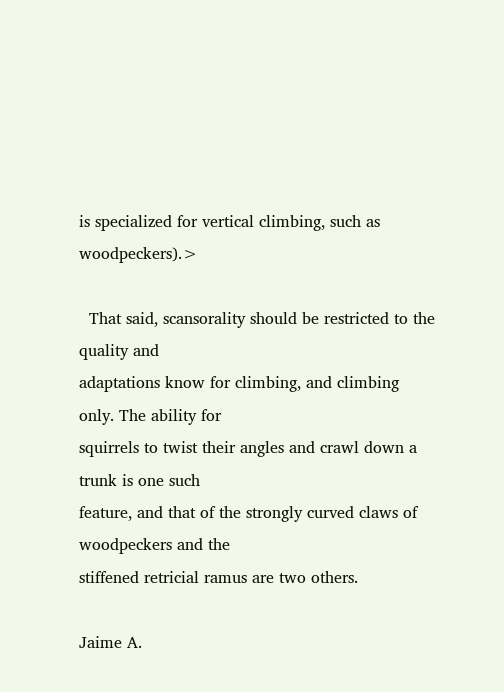is specialized for vertical climbing, such as woodpeckers).>

  That said, scansorality should be restricted to the quality and
adaptations know for climbing, and climbing only. The ability for
squirrels to twist their angles and crawl down a trunk is one such
feature, and that of the strongly curved claws of woodpeckers and the
stiffened retricial ramus are two others.

Jaime A.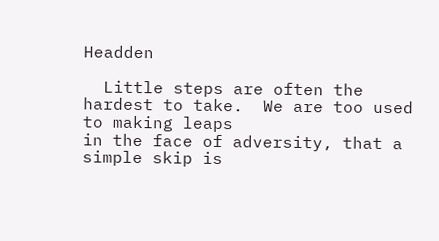Headden

  Little steps are often the hardest to take.  We are too used to making leaps
in the face of adversity, that a simple skip is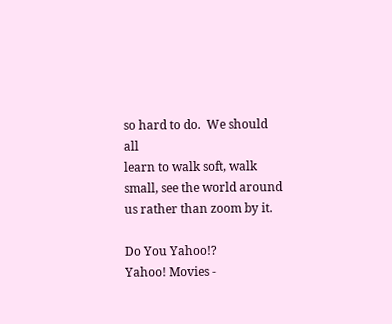so hard to do.  We should all
learn to walk soft, walk small, see the world around us rather than zoom by it.

Do You Yahoo!?
Yahoo! Movies -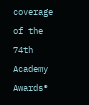coverage of the 74th Academy Awards®